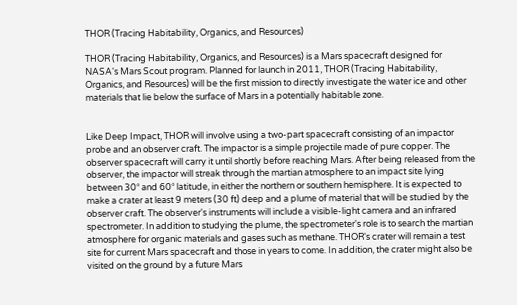THOR (Tracing Habitability, Organics, and Resources)

THOR (Tracing Habitability, Organics, and Resources) is a Mars spacecraft designed for NASA's Mars Scout program. Planned for launch in 2011, THOR (Tracing Habitability, Organics, and Resources) will be the first mission to directly investigate the water ice and other materials that lie below the surface of Mars in a potentially habitable zone.


Like Deep Impact, THOR will involve using a two-part spacecraft consisting of an impactor probe and an observer craft. The impactor is a simple projectile made of pure copper. The observer spacecraft will carry it until shortly before reaching Mars. After being released from the observer, the impactor will streak through the martian atmosphere to an impact site lying between 30° and 60° latitude, in either the northern or southern hemisphere. It is expected to make a crater at least 9 meters (30 ft) deep and a plume of material that will be studied by the observer craft. The observer's instruments will include a visible-light camera and an infrared spectrometer. In addition to studying the plume, the spectrometer's role is to search the martian atmosphere for organic materials and gases such as methane. THOR's crater will remain a test site for current Mars spacecraft and those in years to come. In addition, the crater might also be visited on the ground by a future Mars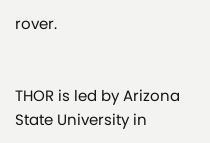rover.


THOR is led by Arizona State University in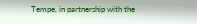Tempe, in partnership with the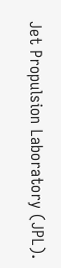Jet Propulsion Laboratory (JPL).